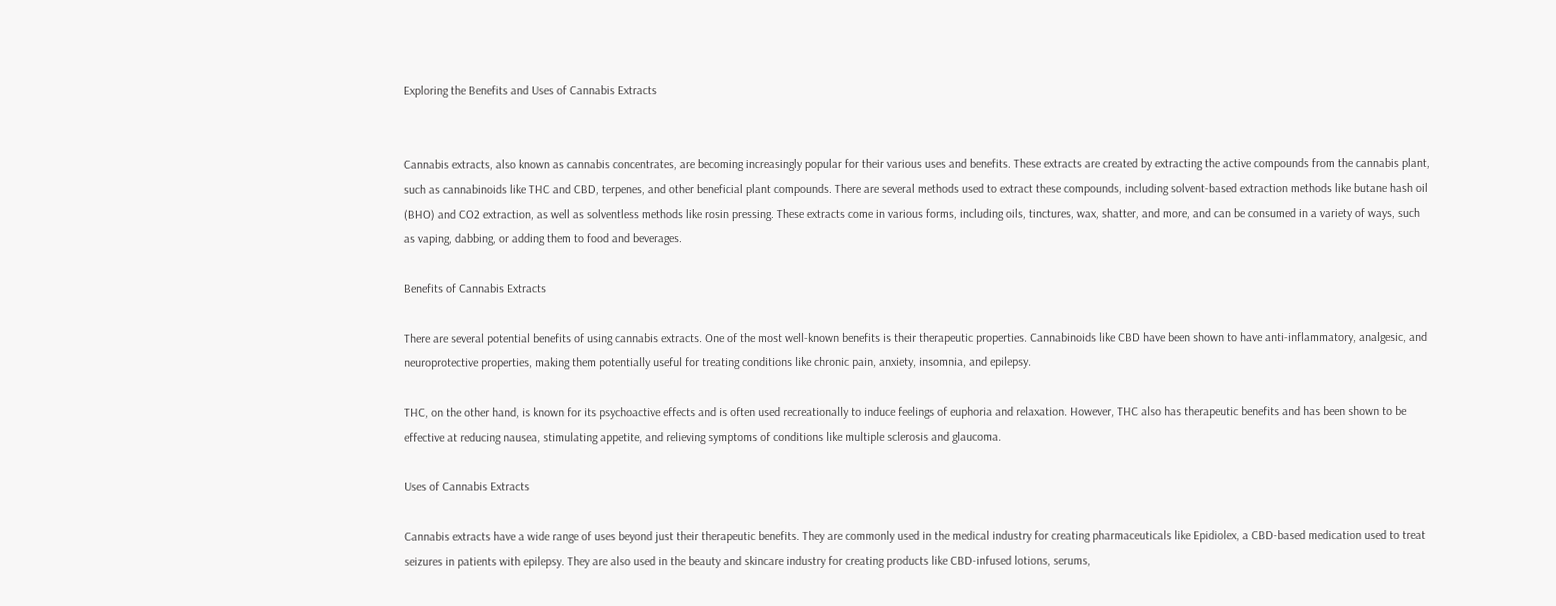Exploring the Benefits and Uses of Cannabis Extracts


Cannabis extracts, also known as cannabis concentrates, are becoming increasingly popular for their various uses and benefits. These extracts are created by extracting the active compounds from the cannabis plant, such as cannabinoids like THC and CBD, terpenes, and other beneficial plant compounds. There are several methods used to extract these compounds, including solvent-based extraction methods like butane hash oil (BHO) and CO2 extraction, as well as solventless methods like rosin pressing. These extracts come in various forms, including oils, tinctures, wax, shatter, and more, and can be consumed in a variety of ways, such as vaping, dabbing, or adding them to food and beverages.

Benefits of Cannabis Extracts

There are several potential benefits of using cannabis extracts. One of the most well-known benefits is their therapeutic properties. Cannabinoids like CBD have been shown to have anti-inflammatory, analgesic, and neuroprotective properties, making them potentially useful for treating conditions like chronic pain, anxiety, insomnia, and epilepsy.

THC, on the other hand, is known for its psychoactive effects and is often used recreationally to induce feelings of euphoria and relaxation. However, THC also has therapeutic benefits and has been shown to be effective at reducing nausea, stimulating appetite, and relieving symptoms of conditions like multiple sclerosis and glaucoma.

Uses of Cannabis Extracts

Cannabis extracts have a wide range of uses beyond just their therapeutic benefits. They are commonly used in the medical industry for creating pharmaceuticals like Epidiolex, a CBD-based medication used to treat seizures in patients with epilepsy. They are also used in the beauty and skincare industry for creating products like CBD-infused lotions, serums,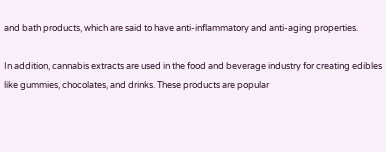and bath products, which are said to have anti-inflammatory and anti-aging properties.

In addition, cannabis extracts are used in the food and beverage industry for creating edibles like gummies, chocolates, and drinks. These products are popular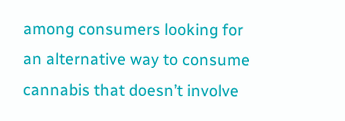among consumers looking for an alternative way to consume cannabis that doesn’t involve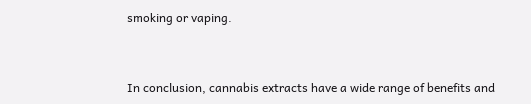smoking or vaping.


In conclusion, cannabis extracts have a wide range of benefits and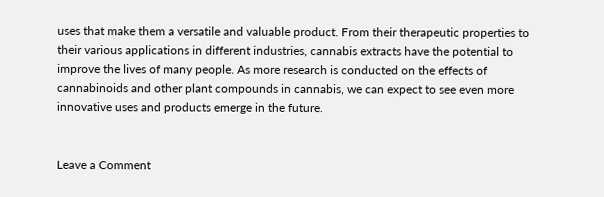uses that make them a versatile and valuable product. From their therapeutic properties to their various applications in different industries, cannabis extracts have the potential to improve the lives of many people. As more research is conducted on the effects of cannabinoids and other plant compounds in cannabis, we can expect to see even more innovative uses and products emerge in the future.


Leave a Comment